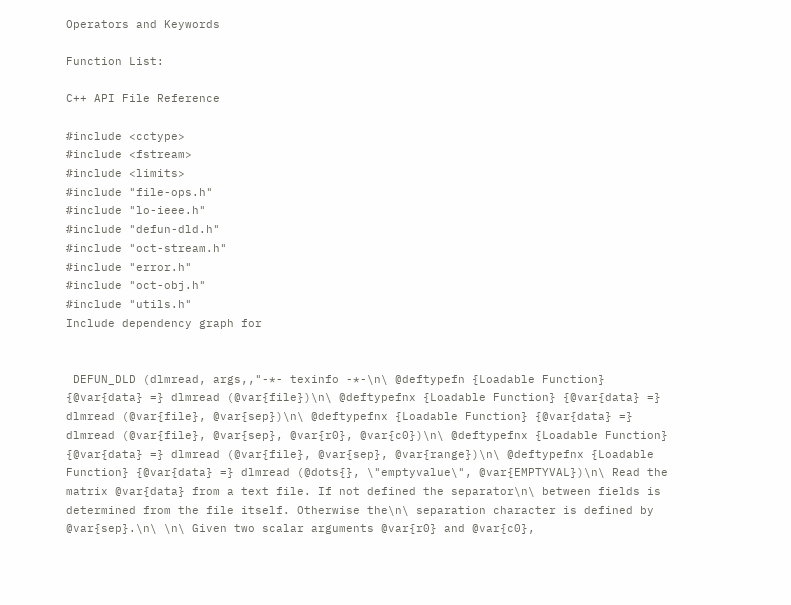Operators and Keywords

Function List:

C++ API File Reference

#include <cctype>
#include <fstream>
#include <limits>
#include "file-ops.h"
#include "lo-ieee.h"
#include "defun-dld.h"
#include "oct-stream.h"
#include "error.h"
#include "oct-obj.h"
#include "utils.h"
Include dependency graph for


 DEFUN_DLD (dlmread, args,,"-*- texinfo -*-\n\ @deftypefn {Loadable Function} {@var{data} =} dlmread (@var{file})\n\ @deftypefnx {Loadable Function} {@var{data} =} dlmread (@var{file}, @var{sep})\n\ @deftypefnx {Loadable Function} {@var{data} =} dlmread (@var{file}, @var{sep}, @var{r0}, @var{c0})\n\ @deftypefnx {Loadable Function} {@var{data} =} dlmread (@var{file}, @var{sep}, @var{range})\n\ @deftypefnx {Loadable Function} {@var{data} =} dlmread (@dots{}, \"emptyvalue\", @var{EMPTYVAL})\n\ Read the matrix @var{data} from a text file. If not defined the separator\n\ between fields is determined from the file itself. Otherwise the\n\ separation character is defined by @var{sep}.\n\ \n\ Given two scalar arguments @var{r0} and @var{c0},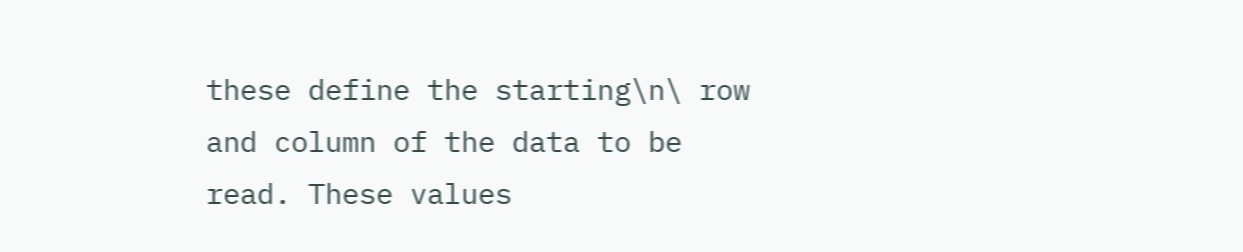these define the starting\n\ row and column of the data to be read. These values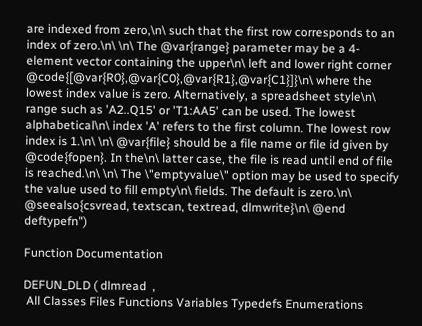are indexed from zero,\n\ such that the first row corresponds to an index of zero.\n\ \n\ The @var{range} parameter may be a 4-element vector containing the upper\n\ left and lower right corner @code{[@var{R0},@var{C0},@var{R1},@var{C1}]}\n\ where the lowest index value is zero. Alternatively, a spreadsheet style\n\ range such as 'A2..Q15' or 'T1:AA5' can be used. The lowest alphabetical\n\ index 'A' refers to the first column. The lowest row index is 1.\n\ \n\ @var{file} should be a file name or file id given by @code{fopen}. In the\n\ latter case, the file is read until end of file is reached.\n\ \n\ The \"emptyvalue\" option may be used to specify the value used to fill empty\n\ fields. The default is zero.\n\ @seealso{csvread, textscan, textread, dlmwrite}\n\ @end deftypefn")

Function Documentation

DEFUN_DLD ( dlmread  ,
 All Classes Files Functions Variables Typedefs Enumerations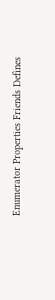Enumerator Properties Friends Defines